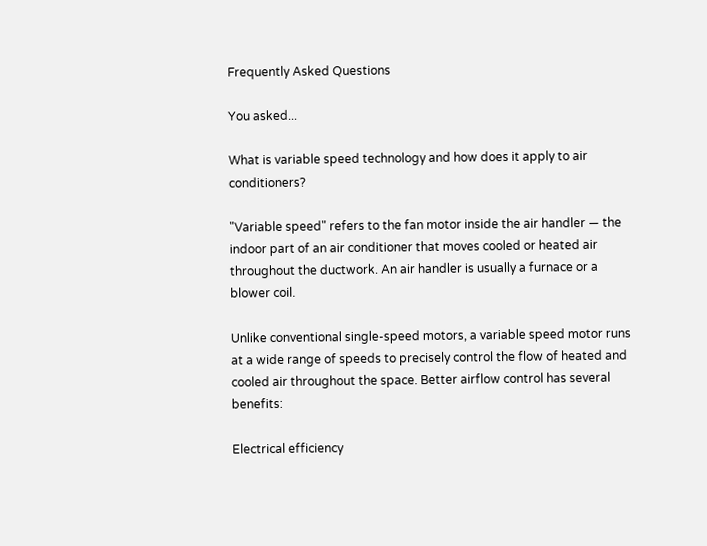Frequently Asked Questions

You asked...

What is variable speed technology and how does it apply to air conditioners?

"Variable speed" refers to the fan motor inside the air handler — the indoor part of an air conditioner that moves cooled or heated air throughout the ductwork. An air handler is usually a furnace or a blower coil.

Unlike conventional single-speed motors, a variable speed motor runs at a wide range of speeds to precisely control the flow of heated and cooled air throughout the space. Better airflow control has several benefits:

Electrical efficiency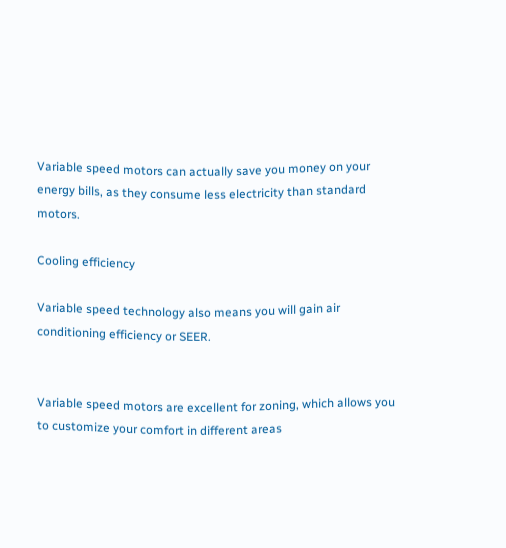Variable speed motors can actually save you money on your energy bills, as they consume less electricity than standard motors.

Cooling efficiency

Variable speed technology also means you will gain air conditioning efficiency or SEER.


Variable speed motors are excellent for zoning, which allows you to customize your comfort in different areas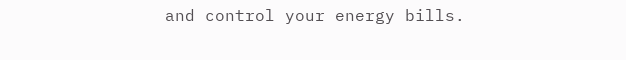and control your energy bills.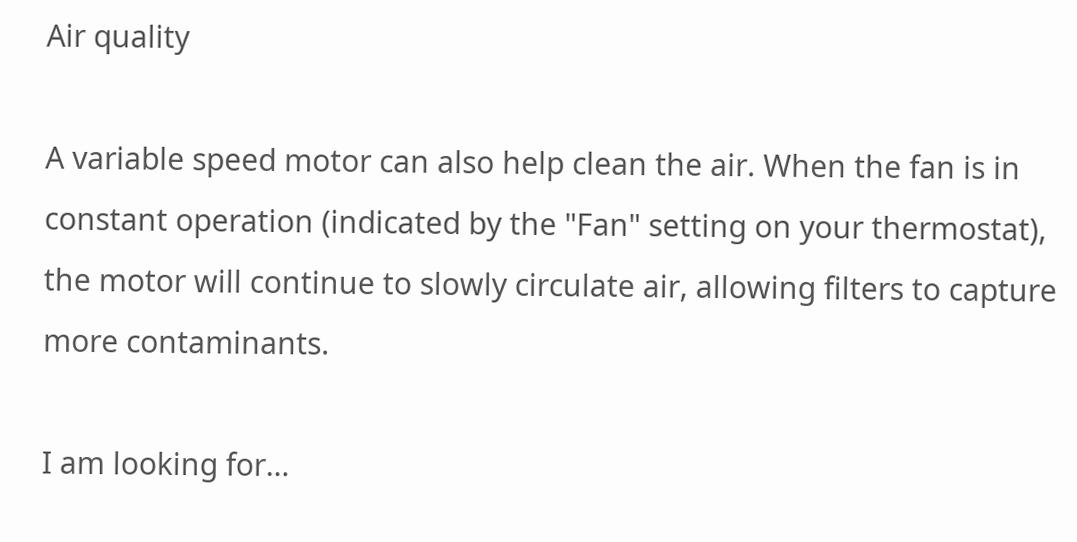Air quality

A variable speed motor can also help clean the air. When the fan is in constant operation (indicated by the "Fan" setting on your thermostat), the motor will continue to slowly circulate air, allowing filters to capture more contaminants.

I am looking for…